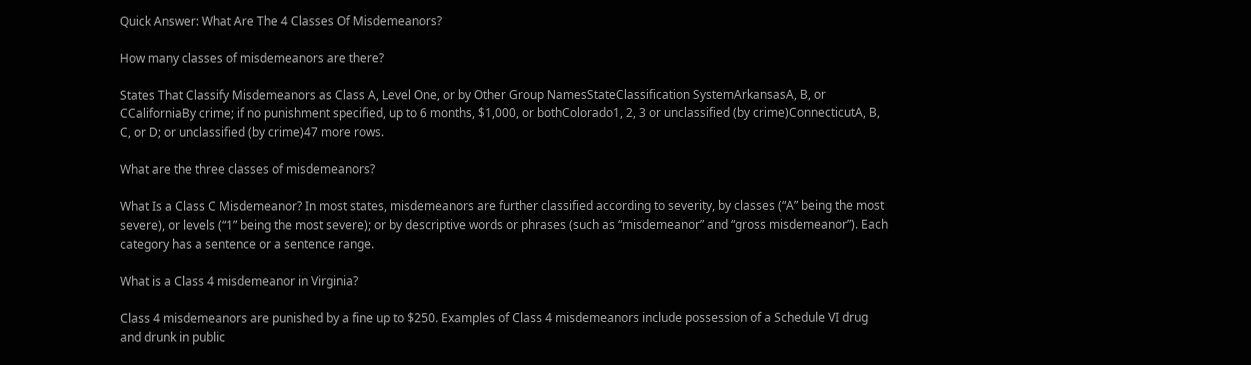Quick Answer: What Are The 4 Classes Of Misdemeanors?

How many classes of misdemeanors are there?

States That Classify Misdemeanors as Class A, Level One, or by Other Group NamesStateClassification SystemArkansasA, B, or CCaliforniaBy crime; if no punishment specified, up to 6 months, $1,000, or bothColorado1, 2, 3 or unclassified (by crime)ConnecticutA, B, C, or D; or unclassified (by crime)47 more rows.

What are the three classes of misdemeanors?

What Is a Class C Misdemeanor? In most states, misdemeanors are further classified according to severity, by classes (“A” being the most severe), or levels (“1” being the most severe); or by descriptive words or phrases (such as “misdemeanor” and “gross misdemeanor”). Each category has a sentence or a sentence range.

What is a Class 4 misdemeanor in Virginia?

Class 4 misdemeanors are punished by a fine up to $250. Examples of Class 4 misdemeanors include possession of a Schedule VI drug and drunk in public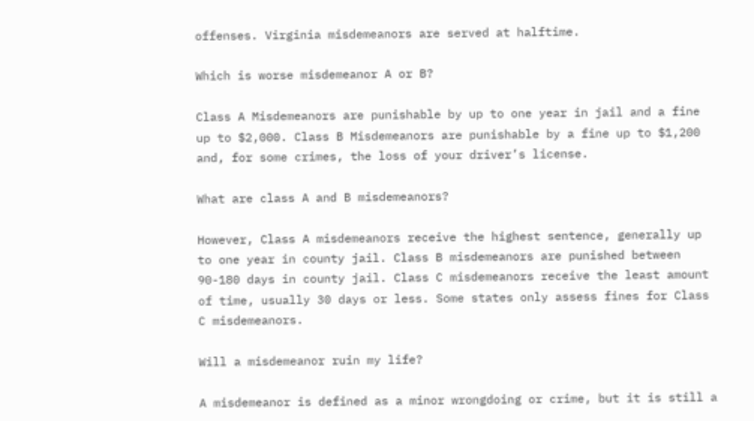offenses. Virginia misdemeanors are served at halftime.

Which is worse misdemeanor A or B?

Class A Misdemeanors are punishable by up to one year in jail and a fine up to $2,000. Class B Misdemeanors are punishable by a fine up to $1,200 and, for some crimes, the loss of your driver’s license.

What are class A and B misdemeanors?

However, Class A misdemeanors receive the highest sentence, generally up to one year in county jail. Class B misdemeanors are punished between 90-180 days in county jail. Class C misdemeanors receive the least amount of time, usually 30 days or less. Some states only assess fines for Class C misdemeanors.

Will a misdemeanor ruin my life?

A misdemeanor is defined as a minor wrongdoing or crime, but it is still a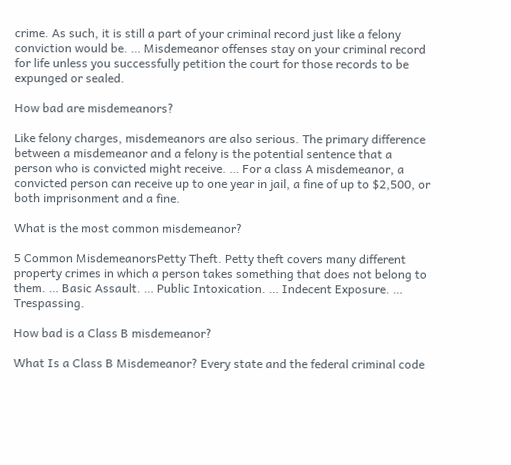crime. As such, it is still a part of your criminal record just like a felony conviction would be. … Misdemeanor offenses stay on your criminal record for life unless you successfully petition the court for those records to be expunged or sealed.

How bad are misdemeanors?

Like felony charges, misdemeanors are also serious. The primary difference between a misdemeanor and a felony is the potential sentence that a person who is convicted might receive. … For a class A misdemeanor, a convicted person can receive up to one year in jail, a fine of up to $2,500, or both imprisonment and a fine.

What is the most common misdemeanor?

5 Common MisdemeanorsPetty Theft. Petty theft covers many different property crimes in which a person takes something that does not belong to them. … Basic Assault. … Public Intoxication. … Indecent Exposure. … Trespassing.

How bad is a Class B misdemeanor?

What Is a Class B Misdemeanor? Every state and the federal criminal code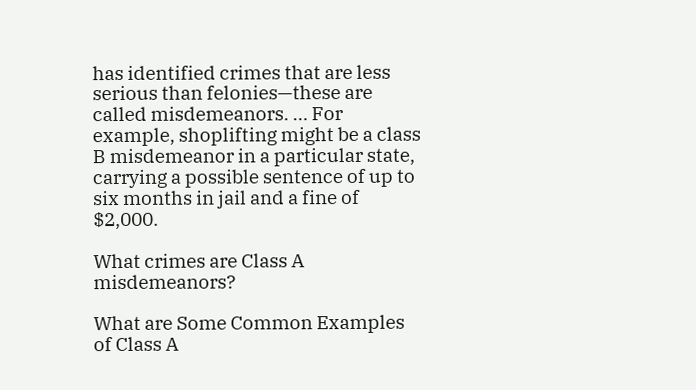has identified crimes that are less serious than felonies—these are called misdemeanors. … For example, shoplifting might be a class B misdemeanor in a particular state, carrying a possible sentence of up to six months in jail and a fine of $2,000.

What crimes are Class A misdemeanors?

What are Some Common Examples of Class A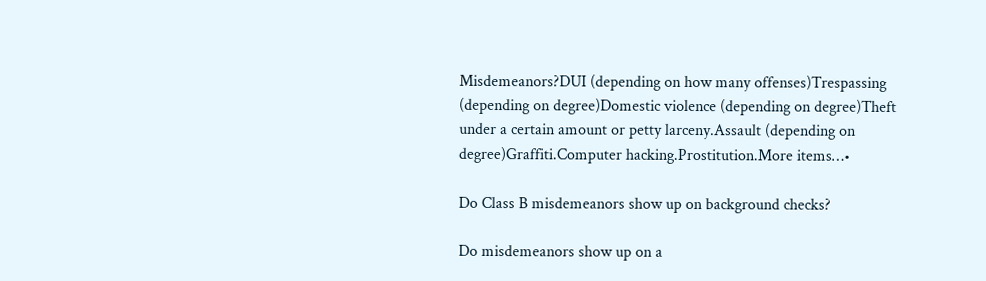Misdemeanors?DUI (depending on how many offenses)Trespassing (depending on degree)Domestic violence (depending on degree)Theft under a certain amount or petty larceny.Assault (depending on degree)Graffiti.Computer hacking.Prostitution.More items…•

Do Class B misdemeanors show up on background checks?

Do misdemeanors show up on a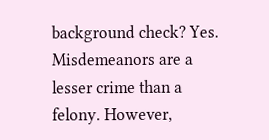background check? Yes. Misdemeanors are a lesser crime than a felony. However,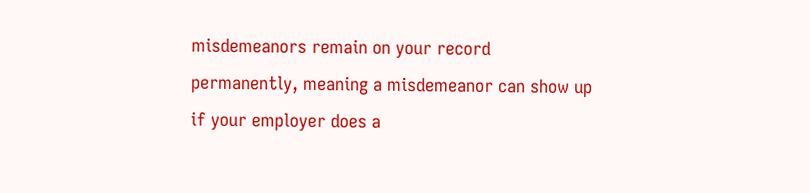misdemeanors remain on your record permanently, meaning a misdemeanor can show up if your employer does a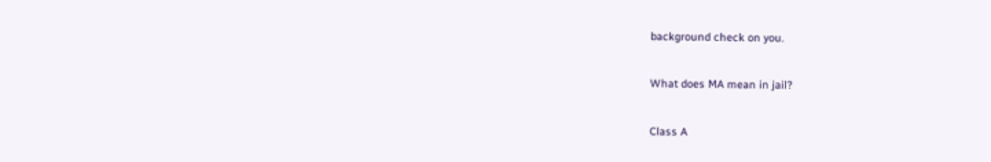background check on you.

What does MA mean in jail?

Class A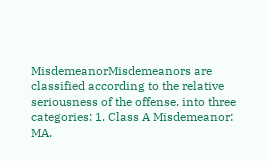MisdemeanorMisdemeanors are classified according to the relative seriousness of the offense. into three categories: 1. Class A Misdemeanor: MA.